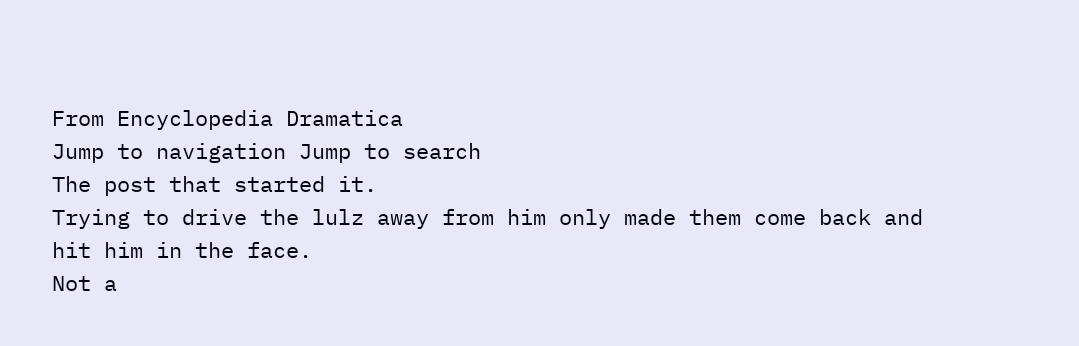From Encyclopedia Dramatica
Jump to navigation Jump to search
The post that started it.
Trying to drive the lulz away from him only made them come back and hit him in the face.
Not a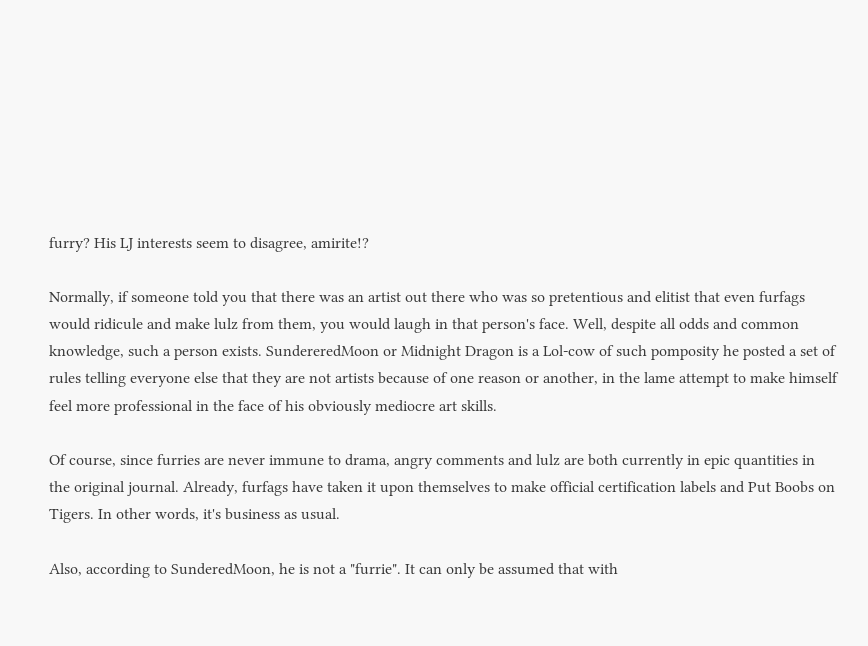furry? His LJ interests seem to disagree, amirite!?

Normally, if someone told you that there was an artist out there who was so pretentious and elitist that even furfags would ridicule and make lulz from them, you would laugh in that person's face. Well, despite all odds and common knowledge, such a person exists. SundereredMoon or Midnight Dragon is a Lol-cow of such pomposity he posted a set of rules telling everyone else that they are not artists because of one reason or another, in the lame attempt to make himself feel more professional in the face of his obviously mediocre art skills.

Of course, since furries are never immune to drama, angry comments and lulz are both currently in epic quantities in the original journal. Already, furfags have taken it upon themselves to make official certification labels and Put Boobs on Tigers. In other words, it's business as usual.

Also, according to SunderedMoon, he is not a "furrie". It can only be assumed that with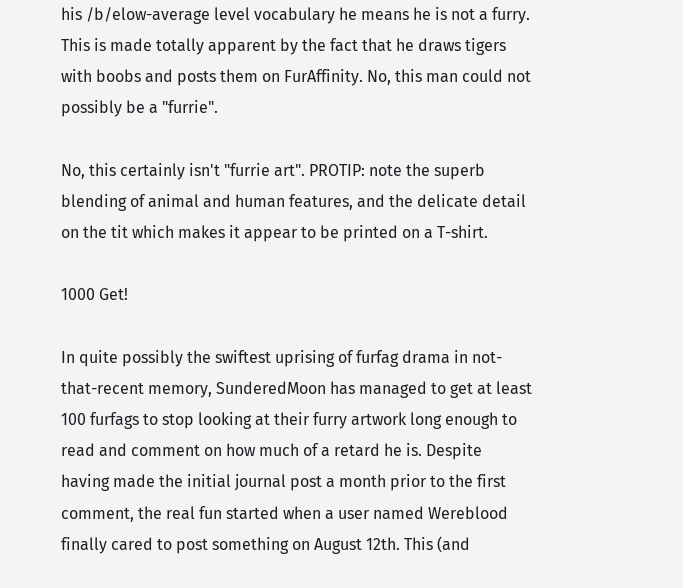his /b/elow-average level vocabulary he means he is not a furry. This is made totally apparent by the fact that he draws tigers with boobs and posts them on FurAffinity. No, this man could not possibly be a "furrie".

No, this certainly isn't "furrie art". PROTIP: note the superb blending of animal and human features, and the delicate detail on the tit which makes it appear to be printed on a T-shirt.

1000 Get!

In quite possibly the swiftest uprising of furfag drama in not-that-recent memory, SunderedMoon has managed to get at least 100 furfags to stop looking at their furry artwork long enough to read and comment on how much of a retard he is. Despite having made the initial journal post a month prior to the first comment, the real fun started when a user named Wereblood finally cared to post something on August 12th. This (and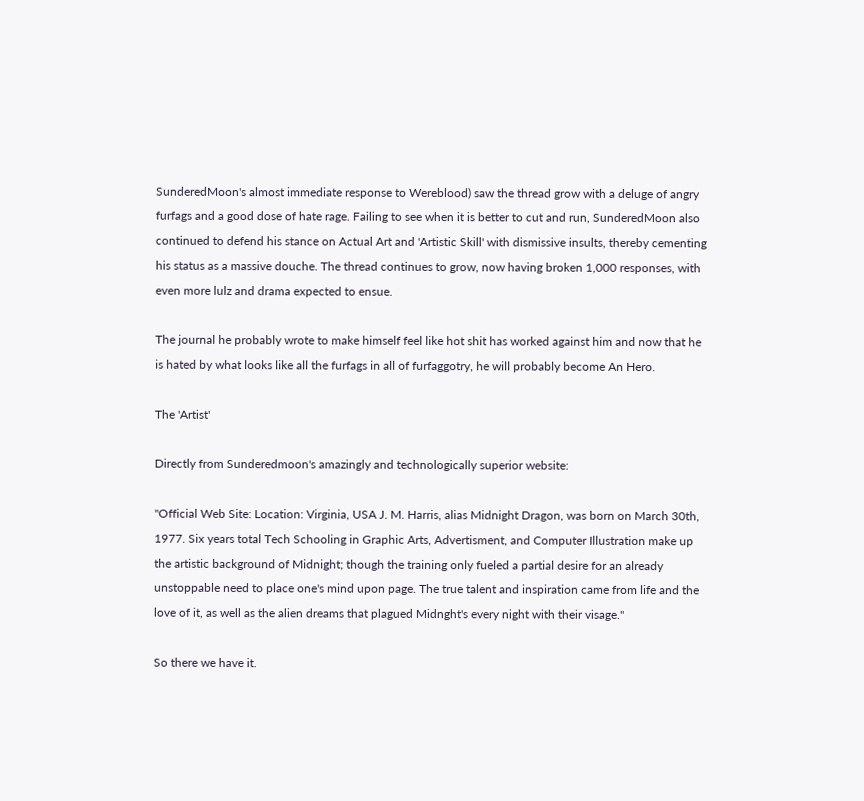SunderedMoon's almost immediate response to Wereblood) saw the thread grow with a deluge of angry furfags and a good dose of hate rage. Failing to see when it is better to cut and run, SunderedMoon also continued to defend his stance on Actual Art and 'Artistic Skill' with dismissive insults, thereby cementing his status as a massive douche. The thread continues to grow, now having broken 1,000 responses, with even more lulz and drama expected to ensue.

The journal he probably wrote to make himself feel like hot shit has worked against him and now that he is hated by what looks like all the furfags in all of furfaggotry, he will probably become An Hero.

The 'Artist'

Directly from Sunderedmoon's amazingly and technologically superior website:

"Official Web Site: Location: Virginia, USA J. M. Harris, alias Midnight Dragon, was born on March 30th, 1977. Six years total Tech Schooling in Graphic Arts, Advertisment, and Computer Illustration make up the artistic background of Midnight; though the training only fueled a partial desire for an already unstoppable need to place one's mind upon page. The true talent and inspiration came from life and the love of it, as well as the alien dreams that plagued Midnght's every night with their visage."

So there we have it.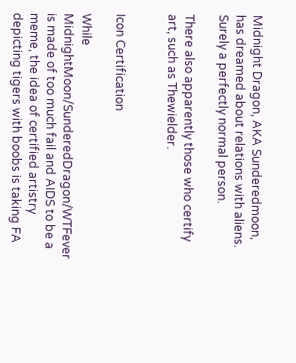Midnight Dragon, AKA Sunderedmoon, has dreamed about relations with aliens. Surely a perfectly normal person.

There also apparently those who certify art, such as Thewielder.


Icon Certification

While MidnightMoon/SunderedDragon/WTFever is made of too much fail and AIDS to be a meme, the idea of certified artistry depicting tigers with boobs is taking FA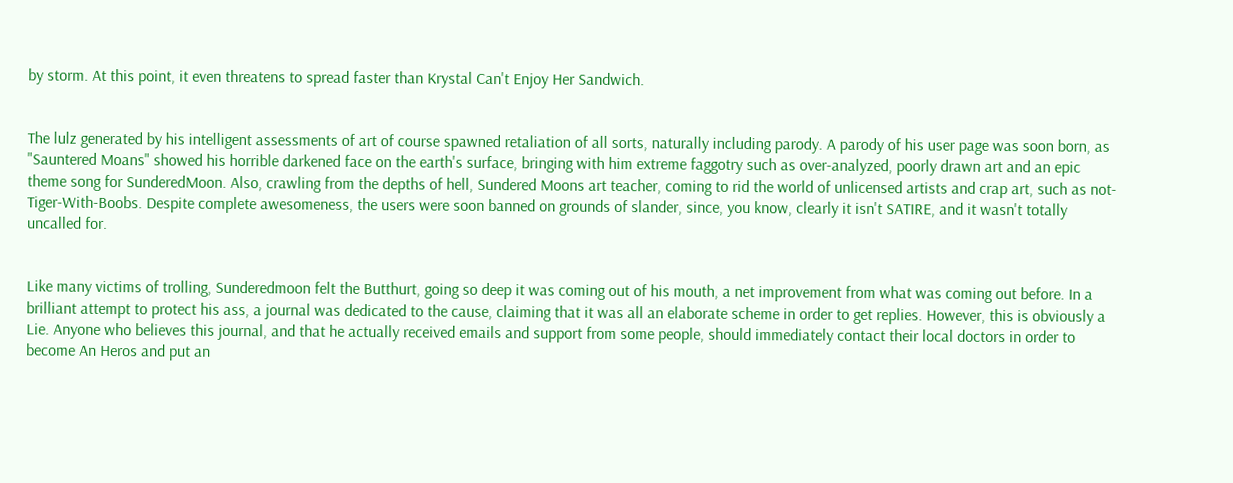by storm. At this point, it even threatens to spread faster than Krystal Can't Enjoy Her Sandwich.


The lulz generated by his intelligent assessments of art of course spawned retaliation of all sorts, naturally including parody. A parody of his user page was soon born, as "Sauntered Moans" showed his horrible darkened face on the earth's surface, bringing with him extreme faggotry such as over-analyzed, poorly drawn art and an epic theme song for SunderedMoon. Also, crawling from the depths of hell, Sundered Moons art teacher, coming to rid the world of unlicensed artists and crap art, such as not-Tiger-With-Boobs. Despite complete awesomeness, the users were soon banned on grounds of slander, since, you know, clearly it isn't SATIRE, and it wasn't totally uncalled for.


Like many victims of trolling, Sunderedmoon felt the Butthurt, going so deep it was coming out of his mouth, a net improvement from what was coming out before. In a brilliant attempt to protect his ass, a journal was dedicated to the cause, claiming that it was all an elaborate scheme in order to get replies. However, this is obviously a Lie. Anyone who believes this journal, and that he actually received emails and support from some people, should immediately contact their local doctors in order to become An Heros and put an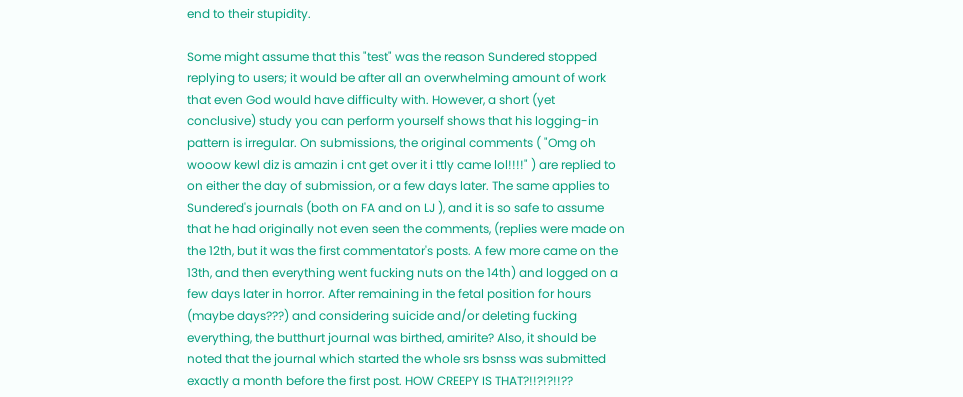end to their stupidity.

Some might assume that this "test" was the reason Sundered stopped replying to users; it would be after all an overwhelming amount of work that even God would have difficulty with. However, a short (yet conclusive) study you can perform yourself shows that his logging-in pattern is irregular. On submissions, the original comments ( "Omg oh wooow kewl diz is amazin i cnt get over it i ttly came lol!!!!" ) are replied to on either the day of submission, or a few days later. The same applies to Sundered's journals (both on FA and on LJ ), and it is so safe to assume that he had originally not even seen the comments, (replies were made on the 12th, but it was the first commentator's posts. A few more came on the 13th, and then everything went fucking nuts on the 14th) and logged on a few days later in horror. After remaining in the fetal position for hours (maybe days???) and considering suicide and/or deleting fucking everything, the butthurt journal was birthed, amirite? Also, it should be noted that the journal which started the whole srs bsnss was submitted exactly a month before the first post. HOW CREEPY IS THAT?!!?!?!!??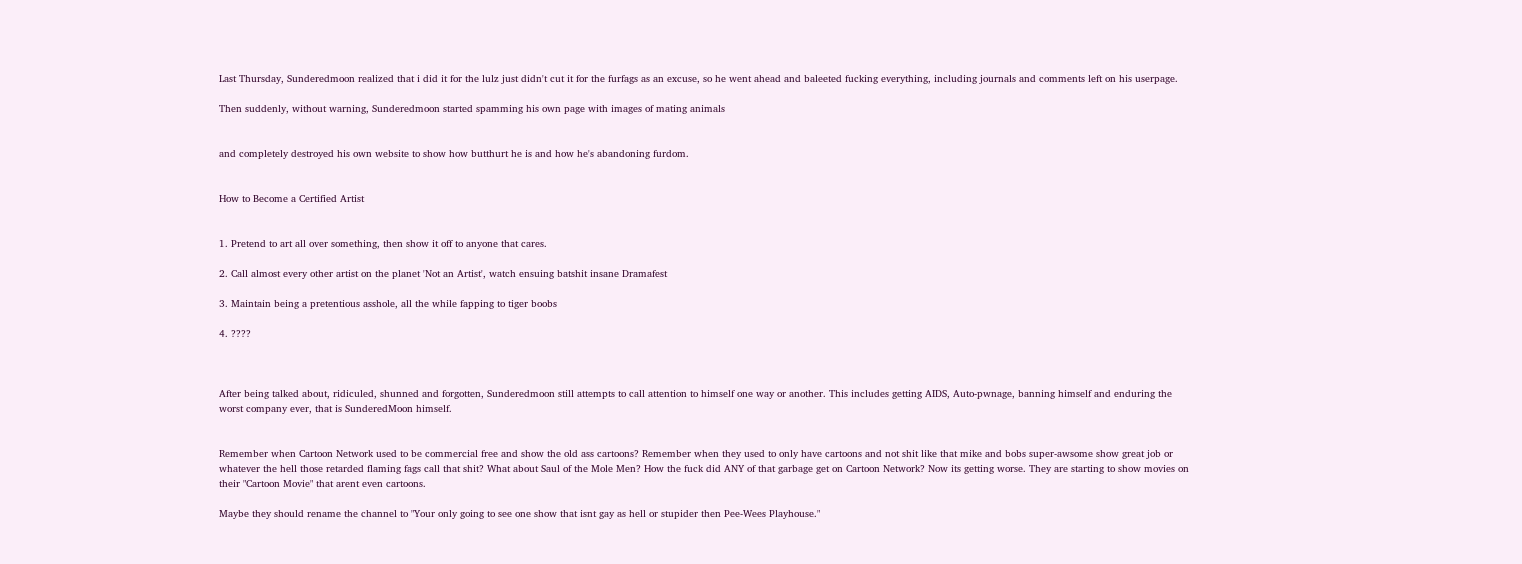Last Thursday, Sunderedmoon realized that i did it for the lulz just didn't cut it for the furfags as an excuse, so he went ahead and baleeted fucking everything, including journals and comments left on his userpage.

Then suddenly, without warning, Sunderedmoon started spamming his own page with images of mating animals


and completely destroyed his own website to show how butthurt he is and how he's abandoning furdom.


How to Become a Certified Artist


1. Pretend to art all over something, then show it off to anyone that cares.

2. Call almost every other artist on the planet 'Not an Artist', watch ensuing batshit insane Dramafest

3. Maintain being a pretentious asshole, all the while fapping to tiger boobs

4. ????



After being talked about, ridiculed, shunned and forgotten, Sunderedmoon still attempts to call attention to himself one way or another. This includes getting AIDS, Auto-pwnage, banning himself and enduring the worst company ever, that is SunderedMoon himself.


Remember when Cartoon Network used to be commercial free and show the old ass cartoons? Remember when they used to only have cartoons and not shit like that mike and bobs super-awsome show great job or whatever the hell those retarded flaming fags call that shit? What about Saul of the Mole Men? How the fuck did ANY of that garbage get on Cartoon Network? Now its getting worse. They are starting to show movies on their "Cartoon Movie" that arent even cartoons.

Maybe they should rename the channel to "Your only going to see one show that isnt gay as hell or stupider then Pee-Wees Playhouse."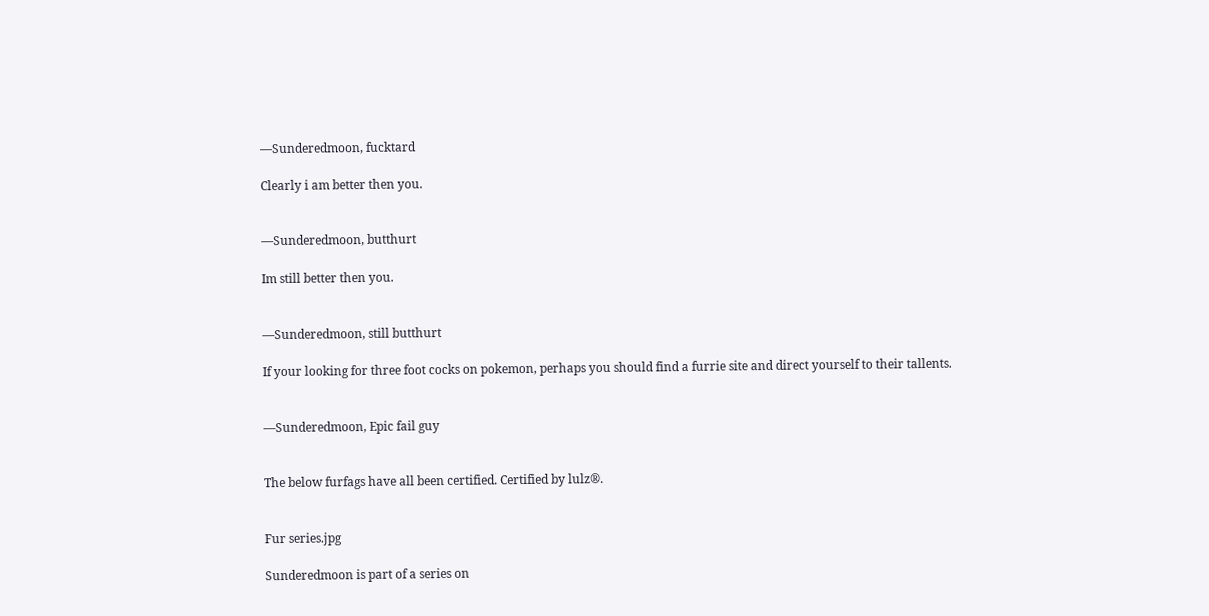—Sunderedmoon, fucktard

Clearly i am better then you.


—Sunderedmoon, butthurt

Im still better then you.


—Sunderedmoon, still butthurt

If your looking for three foot cocks on pokemon, perhaps you should find a furrie site and direct yourself to their tallents.


—Sunderedmoon, Epic fail guy


The below furfags have all been certified. Certified by lulz®.


Fur series.jpg

Sunderedmoon is part of a series on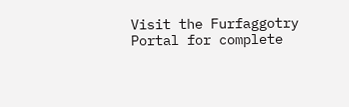Visit the Furfaggotry Portal for complete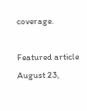coverage.

Featured article August 23,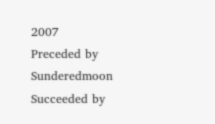2007
Preceded by
Sunderedmoon Succeeded by